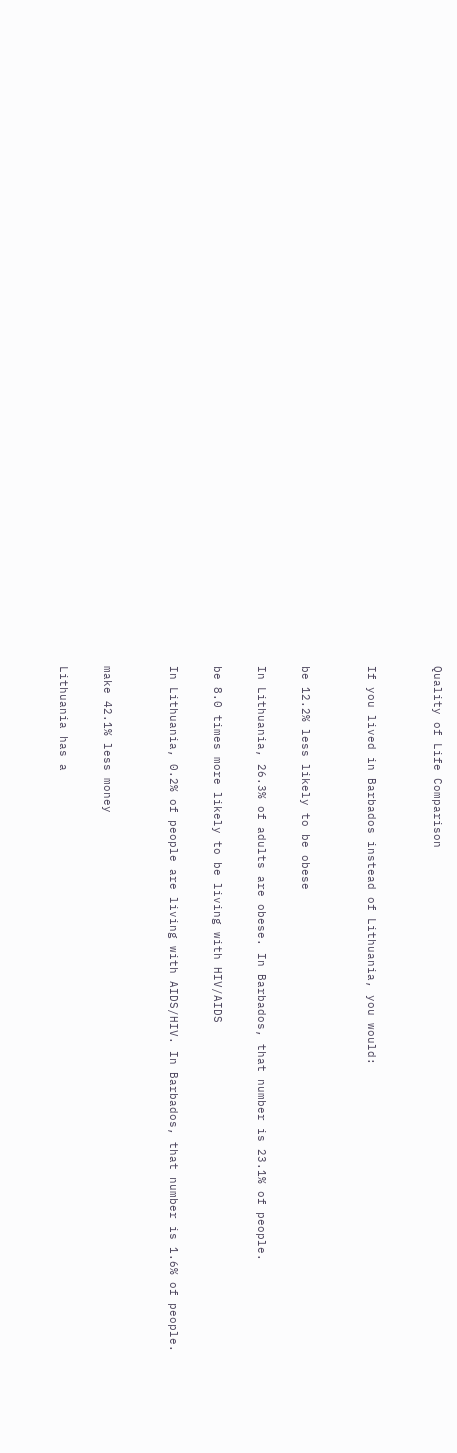Quality of Life Comparison


If you lived in Barbados instead of Lithuania, you would:


be 12.2% less likely to be obese

In Lithuania, 26.3% of adults are obese. In Barbados, that number is 23.1% of people.

be 8.0 times more likely to be living with HIV/AIDS

In Lithuania, 0.2% of people are living with AIDS/HIV. In Barbados, that number is 1.6% of people.


make 42.1% less money

Lithuania has a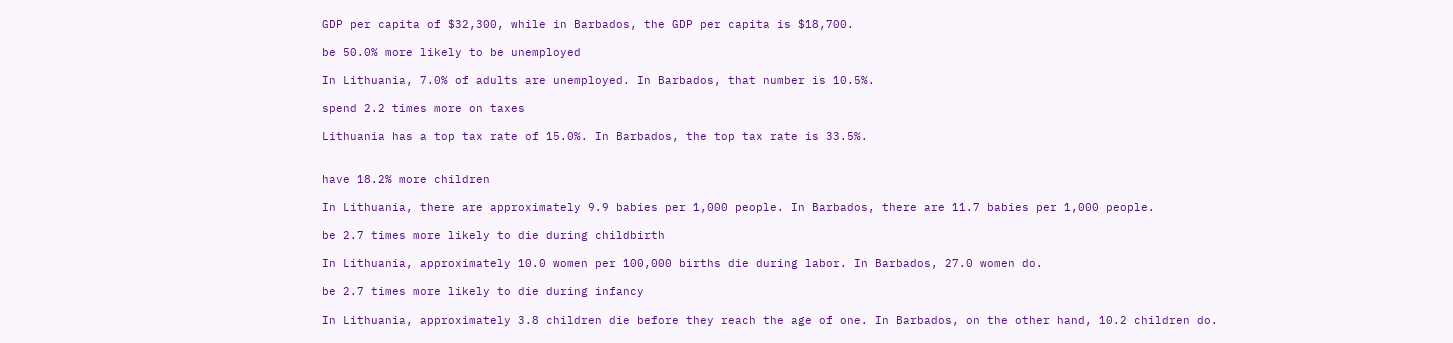GDP per capita of $32,300, while in Barbados, the GDP per capita is $18,700.

be 50.0% more likely to be unemployed

In Lithuania, 7.0% of adults are unemployed. In Barbados, that number is 10.5%.

spend 2.2 times more on taxes

Lithuania has a top tax rate of 15.0%. In Barbados, the top tax rate is 33.5%.


have 18.2% more children

In Lithuania, there are approximately 9.9 babies per 1,000 people. In Barbados, there are 11.7 babies per 1,000 people.

be 2.7 times more likely to die during childbirth

In Lithuania, approximately 10.0 women per 100,000 births die during labor. In Barbados, 27.0 women do.

be 2.7 times more likely to die during infancy

In Lithuania, approximately 3.8 children die before they reach the age of one. In Barbados, on the other hand, 10.2 children do.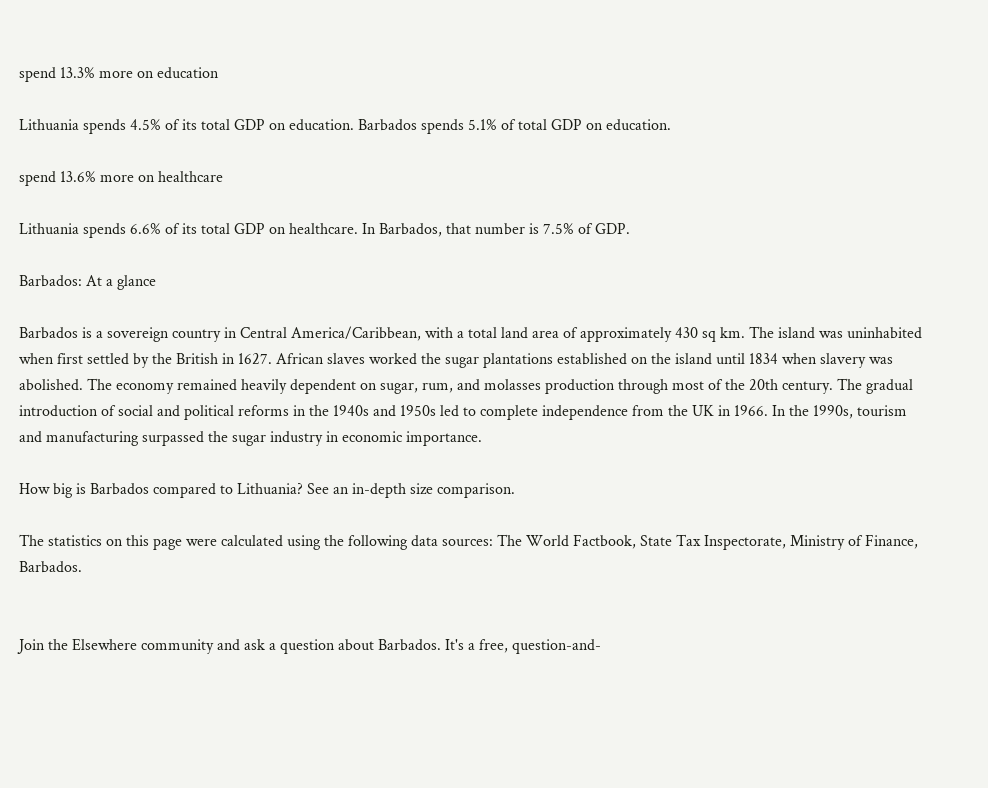spend 13.3% more on education

Lithuania spends 4.5% of its total GDP on education. Barbados spends 5.1% of total GDP on education.

spend 13.6% more on healthcare

Lithuania spends 6.6% of its total GDP on healthcare. In Barbados, that number is 7.5% of GDP.

Barbados: At a glance

Barbados is a sovereign country in Central America/Caribbean, with a total land area of approximately 430 sq km. The island was uninhabited when first settled by the British in 1627. African slaves worked the sugar plantations established on the island until 1834 when slavery was abolished. The economy remained heavily dependent on sugar, rum, and molasses production through most of the 20th century. The gradual introduction of social and political reforms in the 1940s and 1950s led to complete independence from the UK in 1966. In the 1990s, tourism and manufacturing surpassed the sugar industry in economic importance.

How big is Barbados compared to Lithuania? See an in-depth size comparison.

The statistics on this page were calculated using the following data sources: The World Factbook, State Tax Inspectorate, Ministry of Finance, Barbados.


Join the Elsewhere community and ask a question about Barbados. It's a free, question-and-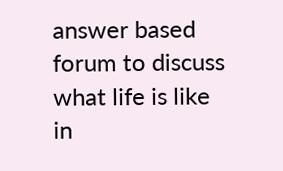answer based forum to discuss what life is like in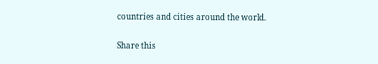countries and cities around the world.

Share this